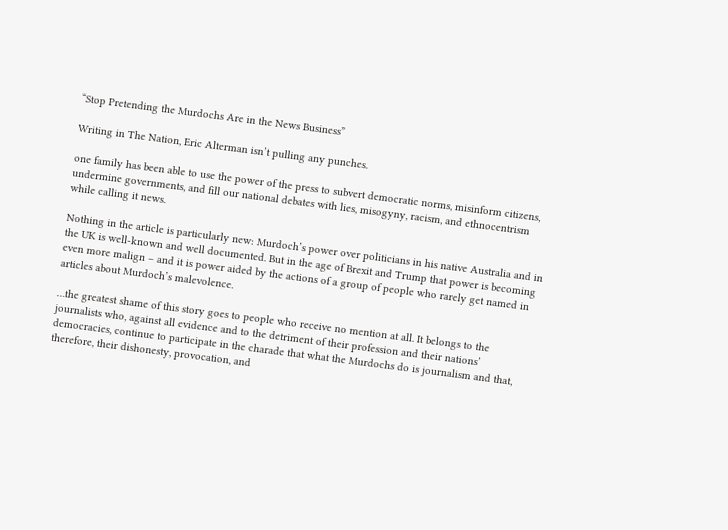“Stop Pretending the Murdochs Are in the News Business”

Writing in The Nation, Eric Alterman isn’t pulling any punches.

one family has been able to use the power of the press to subvert democratic norms, misinform citizens, undermine governments, and fill our national debates with lies, misogyny, racism, and ethnocentrism while calling it news.

Nothing in the article is particularly new: Murdoch’s power over politicians in his native Australia and in the UK is well-known and well documented. But in the age of Brexit and Trump that power is becoming even more malign – and it is power aided by the actions of a group of people who rarely get named in articles about Murdoch’s malevolence.

…the greatest shame of this story goes to people who receive no mention at all. It belongs to the journalists who, against all evidence and to the detriment of their profession and their nations’ democracies, continue to participate in the charade that what the Murdochs do is journalism and that, therefore, their dishonesty, provocation, and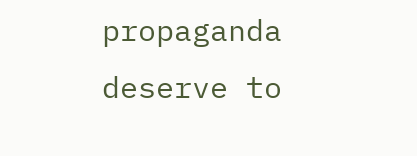propaganda deserve to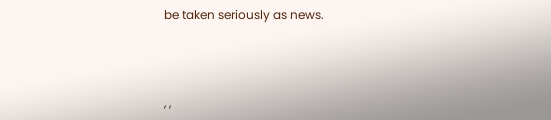be taken seriously as news.



, ,